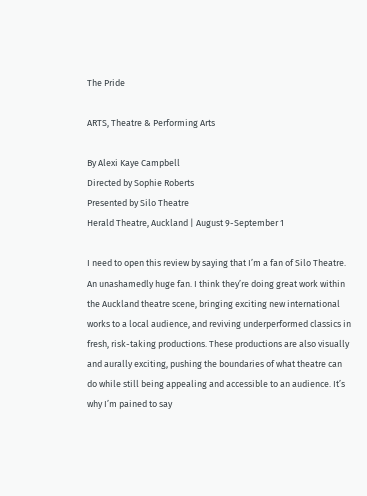The Pride

ARTS, Theatre & Performing Arts

By Alexi Kaye Campbell
Directed by Sophie Roberts
Presented by Silo Theatre
Herald Theatre, Auckland | August 9-September 1

I need to open this review by saying that I’m a fan of Silo Theatre. An unashamedly huge fan. I think they’re doing great work within the Auckland theatre scene, bringing exciting new international works to a local audience, and reviving underperformed classics in fresh, risk-taking productions. These productions are also visually and aurally exciting, pushing the boundaries of what theatre can do while still being appealing and accessible to an audience. It’s why I’m pained to say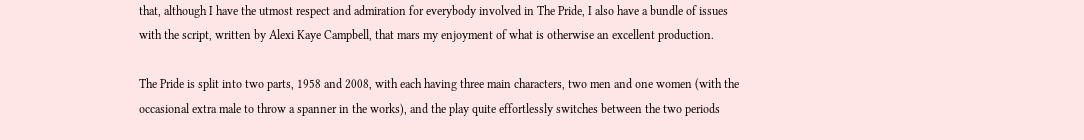that, although I have the utmost respect and admiration for everybody involved in The Pride, I also have a bundle of issues with the script, written by Alexi Kaye Campbell, that mars my enjoyment of what is otherwise an excellent production.

The Pride is split into two parts, 1958 and 2008, with each having three main characters, two men and one women (with the occasional extra male to throw a spanner in the works), and the play quite effortlessly switches between the two periods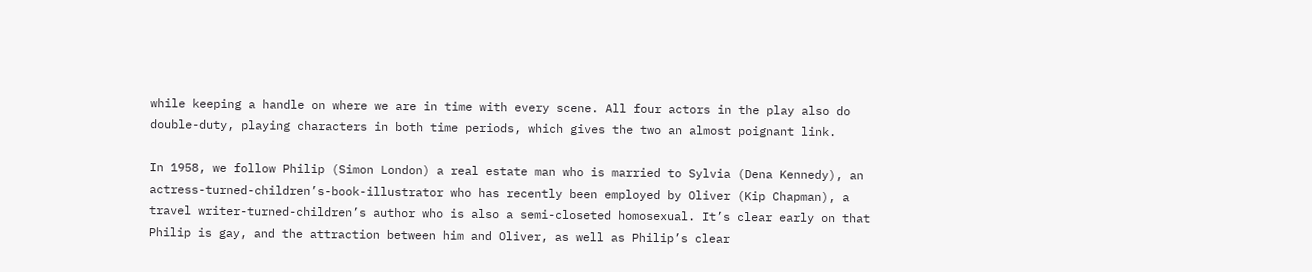while keeping a handle on where we are in time with every scene. All four actors in the play also do double-duty, playing characters in both time periods, which gives the two an almost poignant link.

In 1958, we follow Philip (Simon London) a real estate man who is married to Sylvia (Dena Kennedy), an actress-turned-children’s-book-illustrator who has recently been employed by Oliver (Kip Chapman), a travel writer-turned-children’s author who is also a semi-closeted homosexual. It’s clear early on that Philip is gay, and the attraction between him and Oliver, as well as Philip’s clear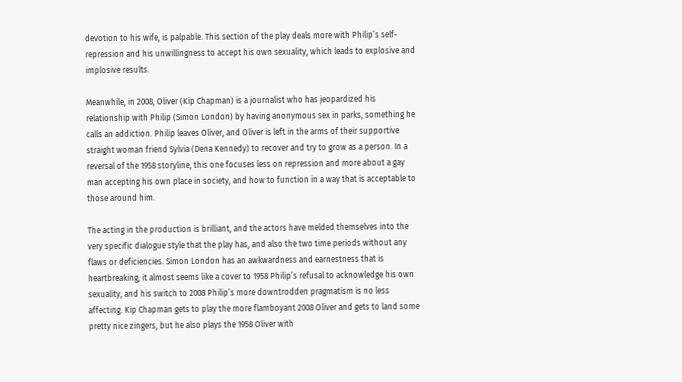devotion to his wife, is palpable. This section of the play deals more with Philip’s self-repression and his unwillingness to accept his own sexuality, which leads to explosive and implosive results.

Meanwhile, in 2008, Oliver (Kip Chapman) is a journalist who has jeopardized his relationship with Philip (Simon London) by having anonymous sex in parks, something he calls an addiction. Philip leaves Oliver, and Oliver is left in the arms of their supportive straight woman friend Sylvia (Dena Kennedy) to recover and try to grow as a person. In a reversal of the 1958 storyline, this one focuses less on repression and more about a gay man accepting his own place in society, and how to function in a way that is acceptable to those around him.

The acting in the production is brilliant, and the actors have melded themselves into the very specific dialogue style that the play has, and also the two time periods without any flaws or deficiencies. Simon London has an awkwardness and earnestness that is heartbreaking; it almost seems like a cover to 1958 Philip’s refusal to acknowledge his own sexuality, and his switch to 2008 Philip’s more downtrodden pragmatism is no less affecting. Kip Chapman gets to play the more flamboyant 2008 Oliver and gets to land some pretty nice zingers, but he also plays the 1958 Oliver with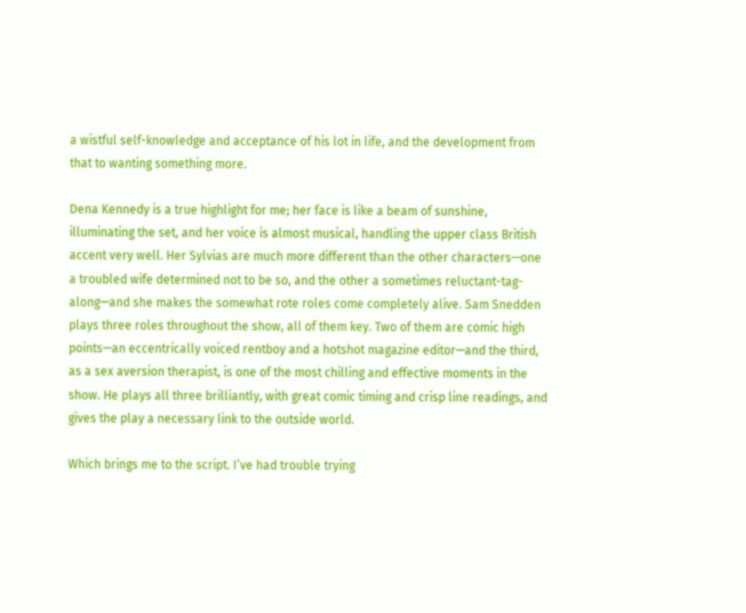a wistful self-knowledge and acceptance of his lot in life, and the development from that to wanting something more.

Dena Kennedy is a true highlight for me; her face is like a beam of sunshine, illuminating the set, and her voice is almost musical, handling the upper class British accent very well. Her Sylvias are much more different than the other characters—one a troubled wife determined not to be so, and the other a sometimes reluctant-tag-along—and she makes the somewhat rote roles come completely alive. Sam Snedden plays three roles throughout the show, all of them key. Two of them are comic high points—an eccentrically voiced rentboy and a hotshot magazine editor—and the third, as a sex aversion therapist, is one of the most chilling and effective moments in the show. He plays all three brilliantly, with great comic timing and crisp line readings, and gives the play a necessary link to the outside world.

Which brings me to the script. I’ve had trouble trying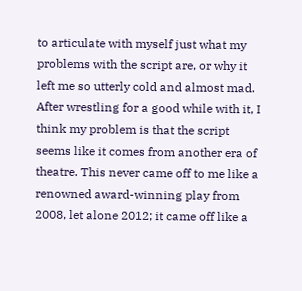to articulate with myself just what my problems with the script are, or why it left me so utterly cold and almost mad. After wrestling for a good while with it, I think my problem is that the script seems like it comes from another era of theatre. This never came off to me like a renowned award-winning play from 2008, let alone 2012; it came off like a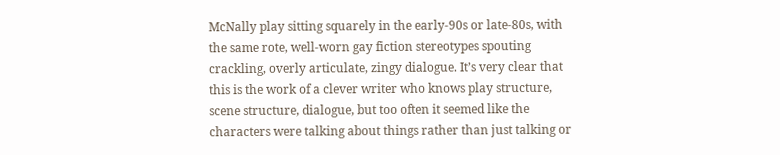McNally play sitting squarely in the early-90s or late-80s, with the same rote, well-worn gay fiction stereotypes spouting crackling, overly articulate, zingy dialogue. It’s very clear that this is the work of a clever writer who knows play structure, scene structure, dialogue, but too often it seemed like the characters were talking about things rather than just talking or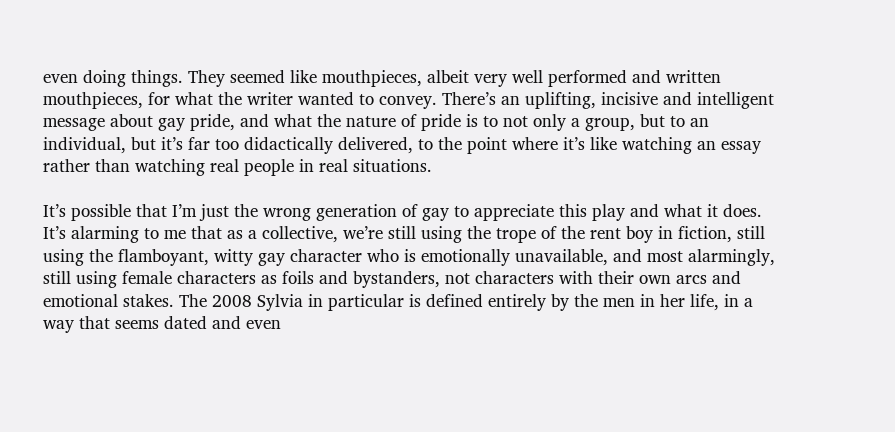even doing things. They seemed like mouthpieces, albeit very well performed and written mouthpieces, for what the writer wanted to convey. There’s an uplifting, incisive and intelligent message about gay pride, and what the nature of pride is to not only a group, but to an individual, but it’s far too didactically delivered, to the point where it’s like watching an essay rather than watching real people in real situations.

It’s possible that I’m just the wrong generation of gay to appreciate this play and what it does. It’s alarming to me that as a collective, we’re still using the trope of the rent boy in fiction, still using the flamboyant, witty gay character who is emotionally unavailable, and most alarmingly, still using female characters as foils and bystanders, not characters with their own arcs and emotional stakes. The 2008 Sylvia in particular is defined entirely by the men in her life, in a way that seems dated and even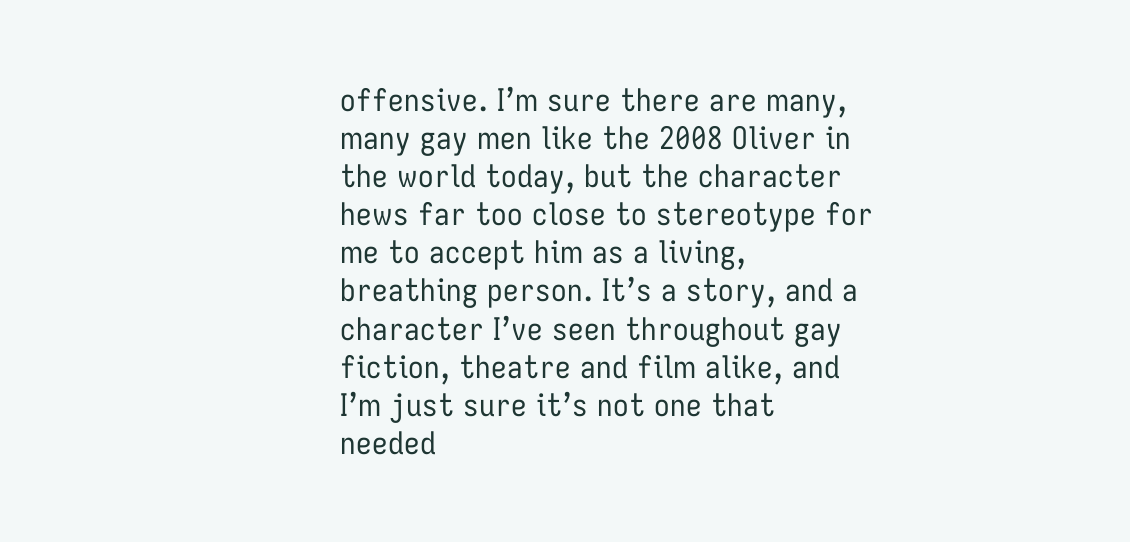offensive. I’m sure there are many, many gay men like the 2008 Oliver in the world today, but the character hews far too close to stereotype for me to accept him as a living, breathing person. It’s a story, and a character I’ve seen throughout gay fiction, theatre and film alike, and I’m just sure it’s not one that needed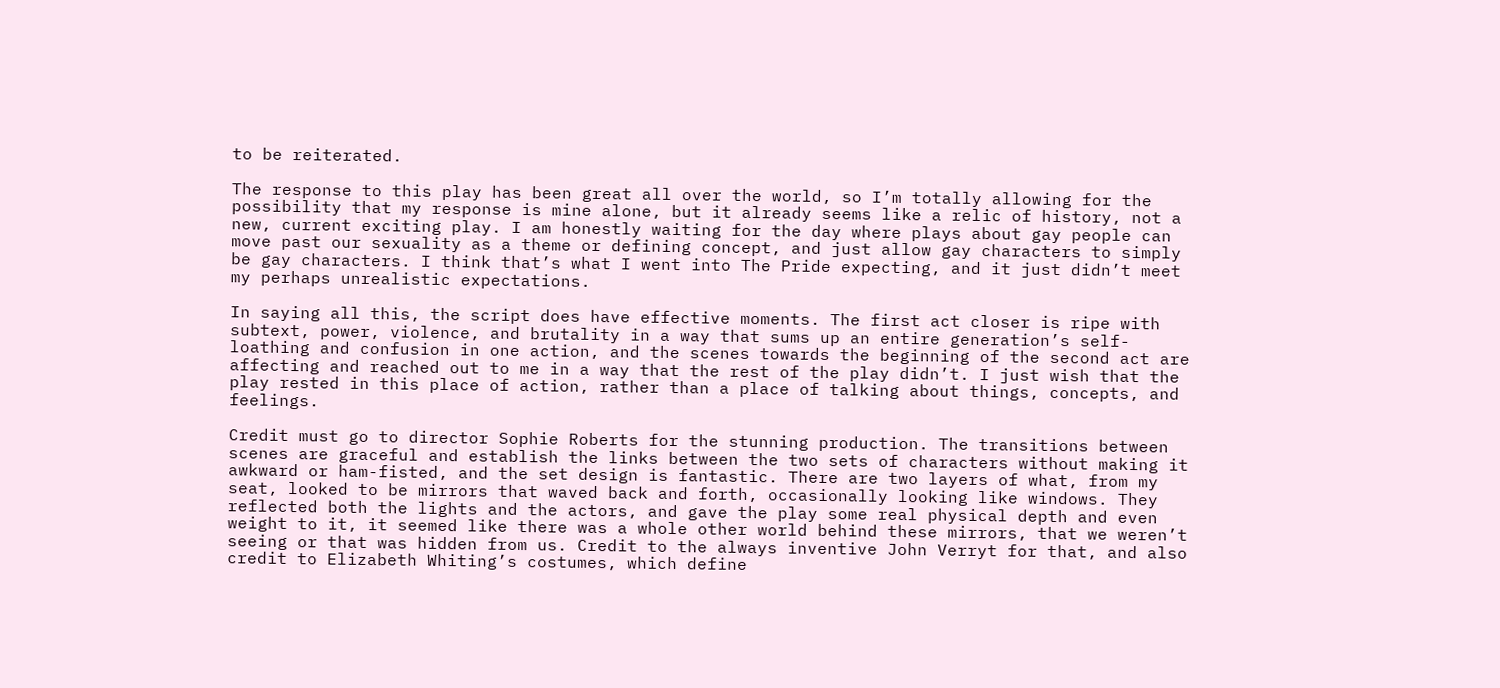to be reiterated.

The response to this play has been great all over the world, so I’m totally allowing for the possibility that my response is mine alone, but it already seems like a relic of history, not a new, current exciting play. I am honestly waiting for the day where plays about gay people can move past our sexuality as a theme or defining concept, and just allow gay characters to simply be gay characters. I think that’s what I went into The Pride expecting, and it just didn’t meet my perhaps unrealistic expectations.

In saying all this, the script does have effective moments. The first act closer is ripe with subtext, power, violence, and brutality in a way that sums up an entire generation’s self-loathing and confusion in one action, and the scenes towards the beginning of the second act are affecting and reached out to me in a way that the rest of the play didn’t. I just wish that the play rested in this place of action, rather than a place of talking about things, concepts, and feelings.

Credit must go to director Sophie Roberts for the stunning production. The transitions between scenes are graceful and establish the links between the two sets of characters without making it awkward or ham-fisted, and the set design is fantastic. There are two layers of what, from my seat, looked to be mirrors that waved back and forth, occasionally looking like windows. They reflected both the lights and the actors, and gave the play some real physical depth and even weight to it, it seemed like there was a whole other world behind these mirrors, that we weren’t seeing or that was hidden from us. Credit to the always inventive John Verryt for that, and also credit to Elizabeth Whiting’s costumes, which define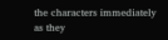the characters immediately as they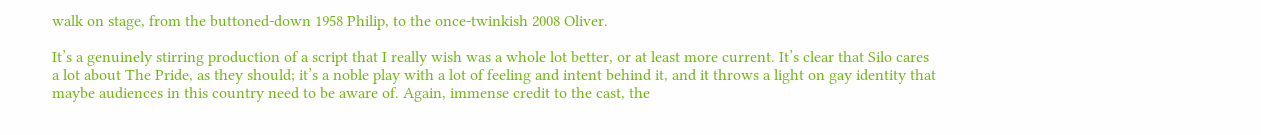walk on stage, from the buttoned-down 1958 Philip, to the once-twinkish 2008 Oliver.

It’s a genuinely stirring production of a script that I really wish was a whole lot better, or at least more current. It’s clear that Silo cares a lot about The Pride, as they should; it’s a noble play with a lot of feeling and intent behind it, and it throws a light on gay identity that maybe audiences in this country need to be aware of. Again, immense credit to the cast, the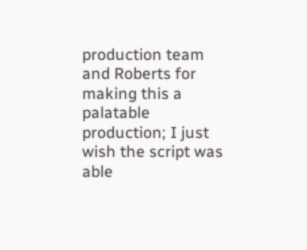production team and Roberts for making this a palatable production; I just wish the script was able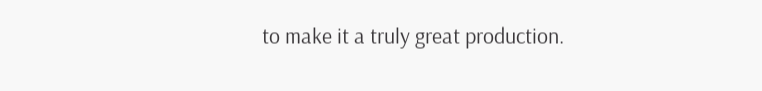to make it a truly great production.